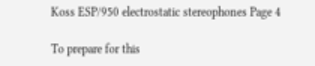Koss ESP/950 electrostatic stereophones Page 4

To prepare for this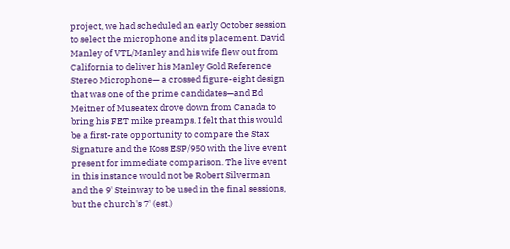project, we had scheduled an early October session to select the microphone and its placement. David Manley of VTL/Manley and his wife flew out from California to deliver his Manley Gold Reference Stereo Microphone— a crossed figure-eight design that was one of the prime candidates—and Ed Meitner of Museatex drove down from Canada to bring his FET mike preamps. I felt that this would be a first-rate opportunity to compare the Stax Signature and the Koss ESP/950 with the live event present for immediate comparison. The live event in this instance would not be Robert Silverman and the 9' Steinway to be used in the final sessions, but the church's 7' (est.)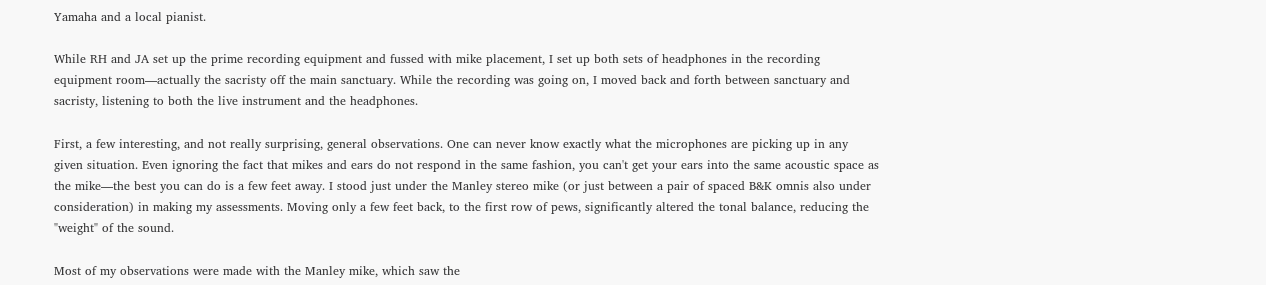Yamaha and a local pianist.

While RH and JA set up the prime recording equipment and fussed with mike placement, I set up both sets of headphones in the recording equipment room—actually the sacristy off the main sanctuary. While the recording was going on, I moved back and forth between sanctuary and sacristy, listening to both the live instrument and the headphones.

First, a few interesting, and not really surprising, general observations. One can never know exactly what the microphones are picking up in any given situation. Even ignoring the fact that mikes and ears do not respond in the same fashion, you can't get your ears into the same acoustic space as the mike—the best you can do is a few feet away. I stood just under the Manley stereo mike (or just between a pair of spaced B&K omnis also under consideration) in making my assessments. Moving only a few feet back, to the first row of pews, significantly altered the tonal balance, reducing the "weight" of the sound.

Most of my observations were made with the Manley mike, which saw the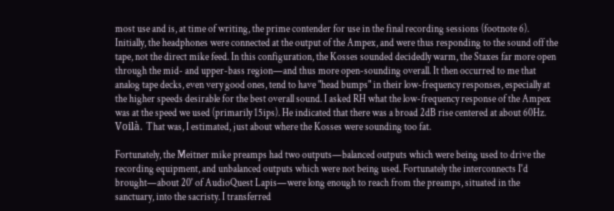most use and is, at time of writing, the prime contender for use in the final recording sessions (footnote 6). Initially, the headphones were connected at the output of the Ampex, and were thus responding to the sound off the tape, not the direct mike feed. In this configuration, the Kosses sounded decidedly warm, the Staxes far more open through the mid- and upper-bass region—and thus more open-sounding overall. It then occurred to me that analog tape decks, even very good ones, tend to have "head bumps" in their low-frequency responses, especially at the higher speeds desirable for the best overall sound. I asked RH what the low-frequency response of the Ampex was at the speed we used (primarily 15ips). He indicated that there was a broad 2dB rise centered at about 60Hz. Voilà. That was, I estimated, just about where the Kosses were sounding too fat.

Fortunately, the Meitner mike preamps had two outputs—balanced outputs which were being used to drive the recording equipment, and unbalanced outputs which were not being used. Fortunately the interconnects I'd brought—about 20' of AudioQuest Lapis—were long enough to reach from the preamps, situated in the sanctuary, into the sacristy. I transferred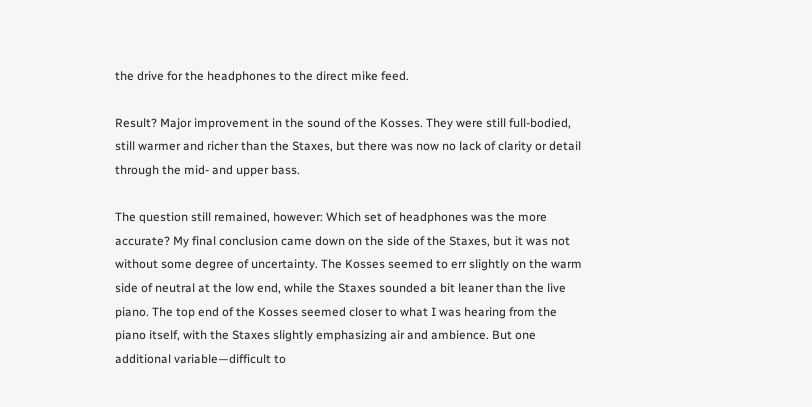the drive for the headphones to the direct mike feed.

Result? Major improvement in the sound of the Kosses. They were still full-bodied, still warmer and richer than the Staxes, but there was now no lack of clarity or detail through the mid- and upper bass.

The question still remained, however: Which set of headphones was the more accurate? My final conclusion came down on the side of the Staxes, but it was not without some degree of uncertainty. The Kosses seemed to err slightly on the warm side of neutral at the low end, while the Staxes sounded a bit leaner than the live piano. The top end of the Kosses seemed closer to what I was hearing from the piano itself, with the Staxes slightly emphasizing air and ambience. But one additional variable—difficult to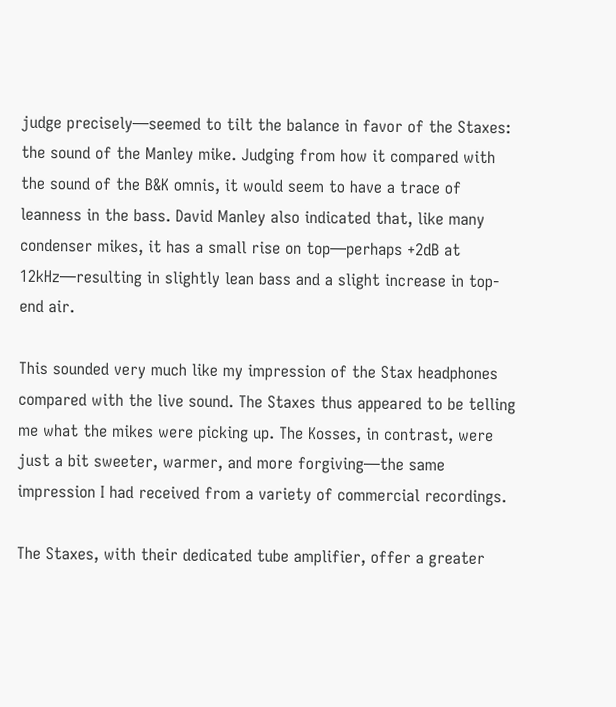judge precisely—seemed to tilt the balance in favor of the Staxes: the sound of the Manley mike. Judging from how it compared with the sound of the B&K omnis, it would seem to have a trace of leanness in the bass. David Manley also indicated that, like many condenser mikes, it has a small rise on top—perhaps +2dB at 12kHz—resulting in slightly lean bass and a slight increase in top-end air.

This sounded very much like my impression of the Stax headphones compared with the live sound. The Staxes thus appeared to be telling me what the mikes were picking up. The Kosses, in contrast, were just a bit sweeter, warmer, and more forgiving—the same impression I had received from a variety of commercial recordings.

The Staxes, with their dedicated tube amplifier, offer a greater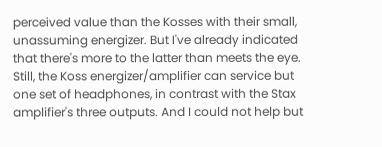perceived value than the Kosses with their small, unassuming energizer. But I've already indicated that there's more to the latter than meets the eye. Still, the Koss energizer/amplifier can service but one set of headphones, in contrast with the Stax amplifier's three outputs. And I could not help but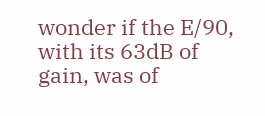wonder if the E/90, with its 63dB of gain, was of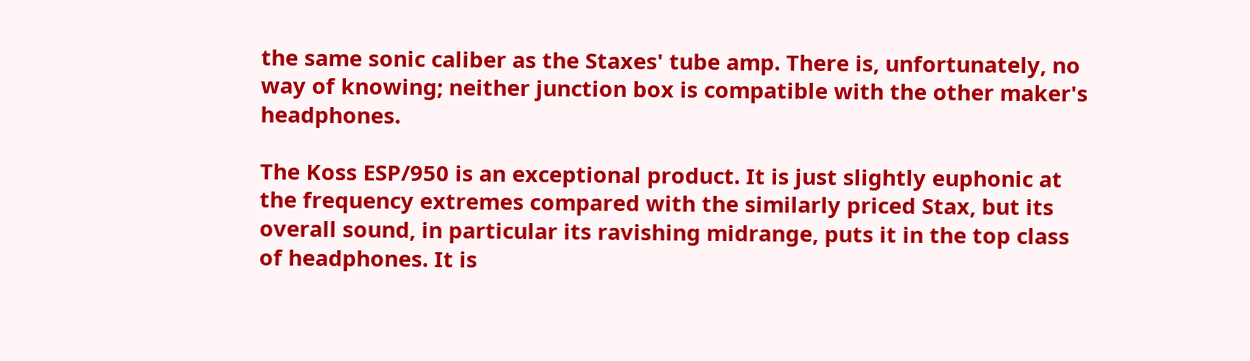the same sonic caliber as the Staxes' tube amp. There is, unfortunately, no way of knowing; neither junction box is compatible with the other maker's headphones.

The Koss ESP/950 is an exceptional product. It is just slightly euphonic at the frequency extremes compared with the similarly priced Stax, but its overall sound, in particular its ravishing midrange, puts it in the top class of headphones. It is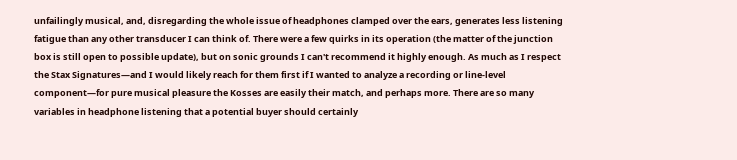unfailingly musical, and, disregarding the whole issue of headphones clamped over the ears, generates less listening fatigue than any other transducer I can think of. There were a few quirks in its operation (the matter of the junction box is still open to possible update), but on sonic grounds I can't recommend it highly enough. As much as I respect the Stax Signatures—and I would likely reach for them first if I wanted to analyze a recording or line-level component—for pure musical pleasure the Kosses are easily their match, and perhaps more. There are so many variables in headphone listening that a potential buyer should certainly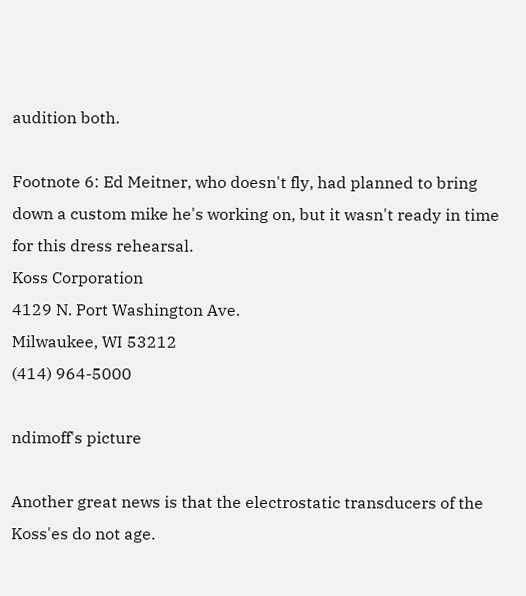audition both.

Footnote 6: Ed Meitner, who doesn't fly, had planned to bring down a custom mike he's working on, but it wasn't ready in time for this dress rehearsal.
Koss Corporation
4129 N. Port Washington Ave.
Milwaukee, WI 53212
(414) 964-5000

ndimoff's picture

Another great news is that the electrostatic transducers of the Koss'es do not age.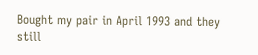Bought my pair in April 1993 and they still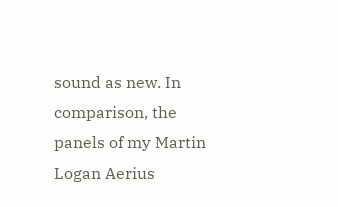sound as new. In comparison, the panels of my Martin Logan Aerius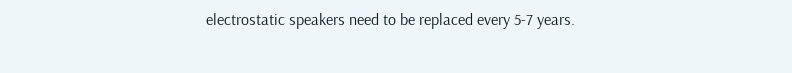electrostatic speakers need to be replaced every 5-7 years.